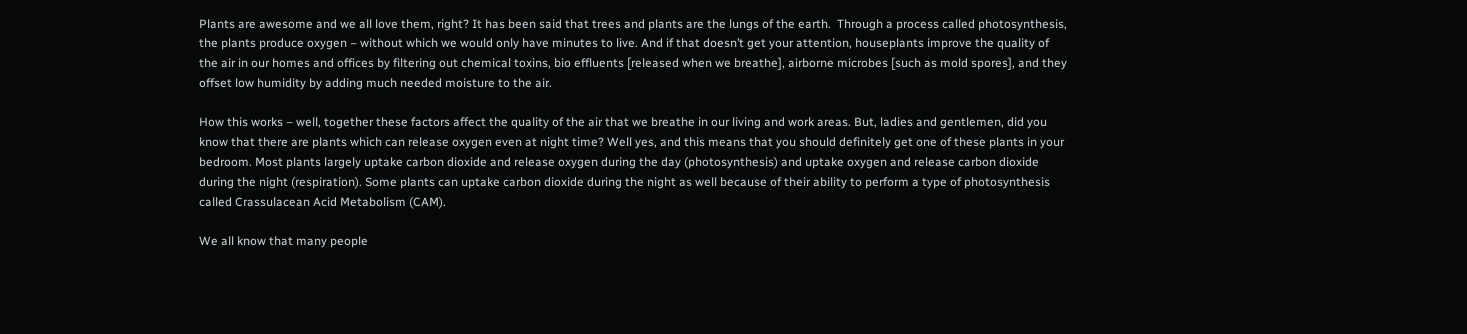Plants are awesome and we all love them, right? It has been said that trees and plants are the lungs of the earth.  Through a process called photosynthesis, the plants produce oxygen – without which we would only have minutes to live. And if that doesn’t get your attention, houseplants improve the quality of the air in our homes and offices by filtering out chemical toxins, bio effluents [released when we breathe], airborne microbes [such as mold spores], and they offset low humidity by adding much needed moisture to the air.

How this works – well, together these factors affect the quality of the air that we breathe in our living and work areas. But, ladies and gentlemen, did you know that there are plants which can release oxygen even at night time? Well yes, and this means that you should definitely get one of these plants in your bedroom. Most plants largely uptake carbon dioxide and release oxygen during the day (photosynthesis) and uptake oxygen and release carbon dioxide during the night (respiration). Some plants can uptake carbon dioxide during the night as well because of their ability to perform a type of photosynthesis called Crassulacean Acid Metabolism (CAM).

We all know that many people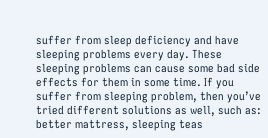suffer from sleep deficiency and have sleeping problems every day. These sleeping problems can cause some bad side effects for them in some time. If you suffer from sleeping problem, then you’ve tried different solutions as well, such as: better mattress, sleeping teas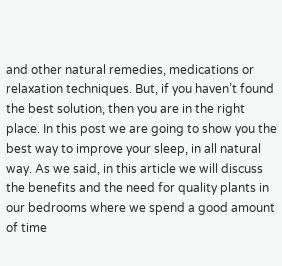and other natural remedies, medications or relaxation techniques. But, if you haven’t found the best solution, then you are in the right place. In this post we are going to show you the best way to improve your sleep, in all natural way. As we said, in this article we will discuss the benefits and the need for quality plants in our bedrooms where we spend a good amount of time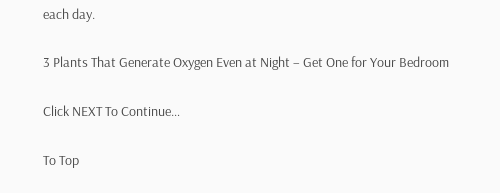each day.

3 Plants That Generate Oxygen Even at Night – Get One for Your Bedroom

Click NEXT To Continue…

To Top